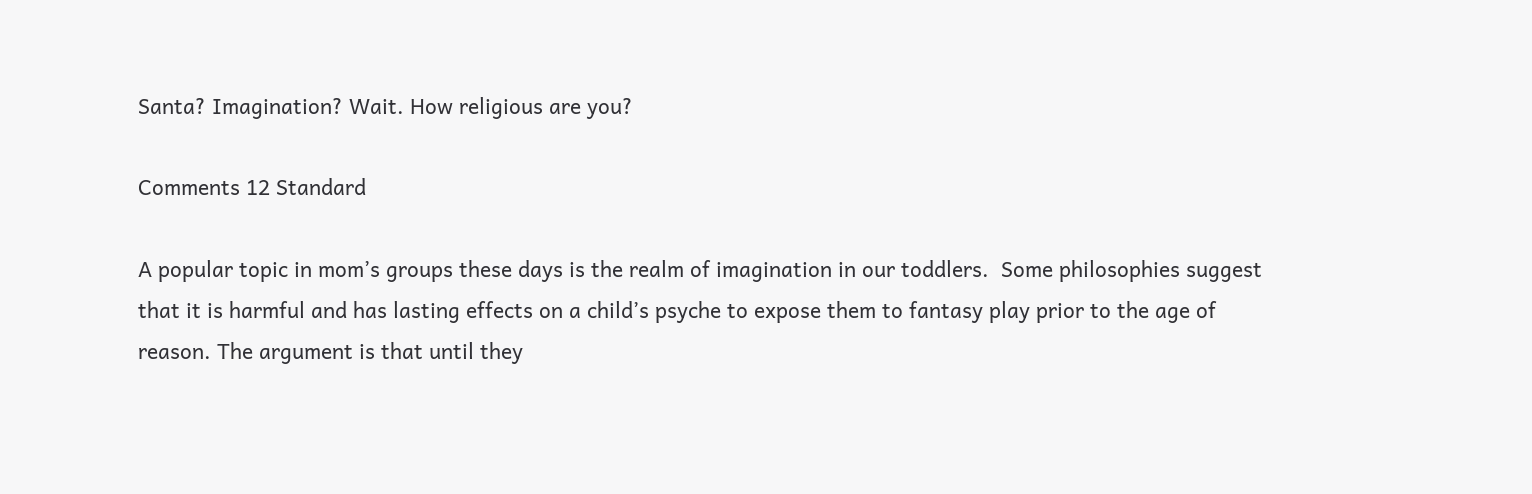Santa? Imagination? Wait. How religious are you?

Comments 12 Standard

A popular topic in mom’s groups these days is the realm of imagination in our toddlers.  Some philosophies suggest that it is harmful and has lasting effects on a child’s psyche to expose them to fantasy play prior to the age of reason. The argument is that until they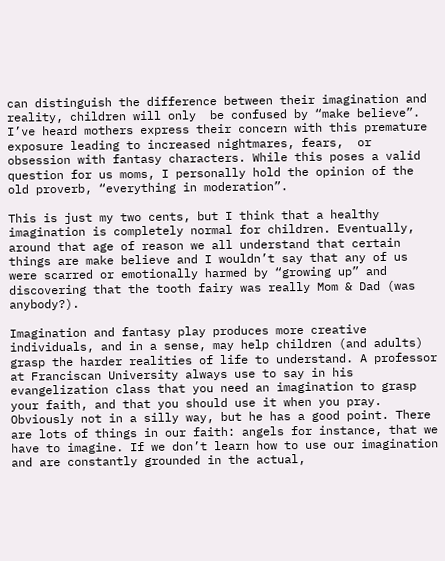can distinguish the difference between their imagination and reality, children will only  be confused by “make believe”.  I’ve heard mothers express their concern with this premature exposure leading to increased nightmares, fears,  or obsession with fantasy characters. While this poses a valid question for us moms, I personally hold the opinion of the old proverb, “everything in moderation”.

This is just my two cents, but I think that a healthy imagination is completely normal for children. Eventually, around that age of reason we all understand that certain things are make believe and I wouldn’t say that any of us were scarred or emotionally harmed by “growing up” and discovering that the tooth fairy was really Mom & Dad (was anybody?).

Imagination and fantasy play produces more creative individuals, and in a sense, may help children (and adults) grasp the harder realities of life to understand. A professor at Franciscan University always use to say in his evangelization class that you need an imagination to grasp your faith, and that you should use it when you pray. Obviously not in a silly way, but he has a good point. There are lots of things in our faith: angels for instance, that we have to imagine. If we don’t learn how to use our imagination and are constantly grounded in the actual,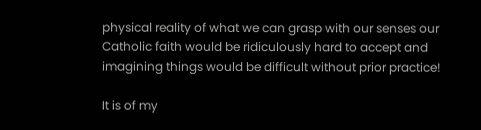physical reality of what we can grasp with our senses our Catholic faith would be ridiculously hard to accept and imagining things would be difficult without prior practice!

It is of my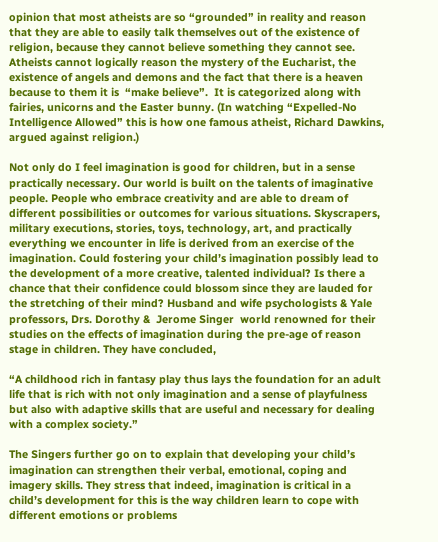opinion that most atheists are so “grounded” in reality and reason that they are able to easily talk themselves out of the existence of religion, because they cannot believe something they cannot see.  Atheists cannot logically reason the mystery of the Eucharist, the existence of angels and demons and the fact that there is a heaven because to them it is  “make believe”.  It is categorized along with fairies, unicorns and the Easter bunny. (In watching “Expelled-No Intelligence Allowed” this is how one famous atheist, Richard Dawkins, argued against religion.)

Not only do I feel imagination is good for children, but in a sense practically necessary. Our world is built on the talents of imaginative people. People who embrace creativity and are able to dream of different possibilities or outcomes for various situations. Skyscrapers, military executions, stories, toys, technology, art, and practically everything we encounter in life is derived from an exercise of the imagination. Could fostering your child’s imagination possibly lead to the development of a more creative, talented individual? Is there a chance that their confidence could blossom since they are lauded for the stretching of their mind? Husband and wife psychologists & Yale professors, Drs. Dorothy &  Jerome Singer  world renowned for their studies on the effects of imagination during the pre-age of reason stage in children. They have concluded,

“A childhood rich in fantasy play thus lays the foundation for an adult life that is rich with not only imagination and a sense of playfulness but also with adaptive skills that are useful and necessary for dealing with a complex society.”

The Singers further go on to explain that developing your child’s imagination can strengthen their verbal, emotional, coping and imagery skills. They stress that indeed, imagination is critical in a child’s development for this is the way children learn to cope with different emotions or problems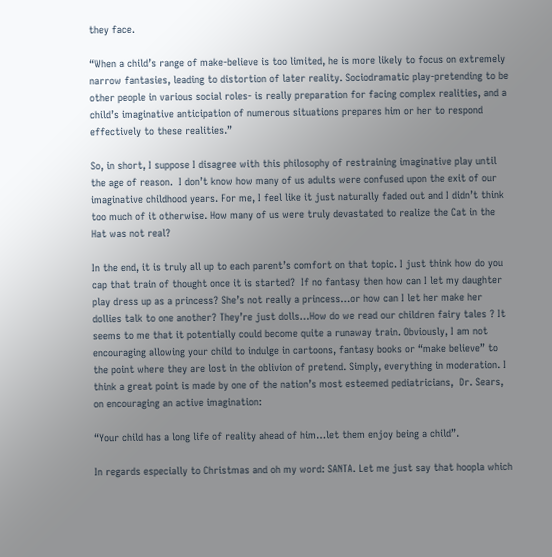they face.

“When a child’s range of make-believe is too limited, he is more likely to focus on extremely narrow fantasies, leading to distortion of later reality. Sociodramatic play-pretending to be other people in various social roles- is really preparation for facing complex realities, and a child’s imaginative anticipation of numerous situations prepares him or her to respond effectively to these realities.”

So, in short, I suppose I disagree with this philosophy of restraining imaginative play until the age of reason.  I don’t know how many of us adults were confused upon the exit of our imaginative childhood years. For me, I feel like it just naturally faded out and I didn’t think too much of it otherwise. How many of us were truly devastated to realize the Cat in the Hat was not real?

In the end, it is truly all up to each parent’s comfort on that topic. I just think how do you cap that train of thought once it is started?  If no fantasy then how can I let my daughter play dress up as a princess? She’s not really a princess…or how can I let her make her dollies talk to one another? They’re just dolls…How do we read our children fairy tales ? It seems to me that it potentially could become quite a runaway train. Obviously, I am not encouraging allowing your child to indulge in cartoons, fantasy books or “make believe” to the point where they are lost in the oblivion of pretend. Simply, everything in moderation. I  think a great point is made by one of the nation’s most esteemed pediatricians,  Dr. Sears, on encouraging an active imagination:

“Your child has a long life of reality ahead of him…let them enjoy being a child”.

In regards especially to Christmas and oh my word: SANTA. Let me just say that hoopla which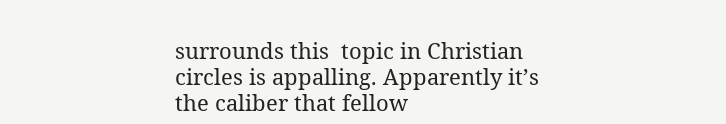surrounds this  topic in Christian circles is appalling. Apparently it’s the caliber that fellow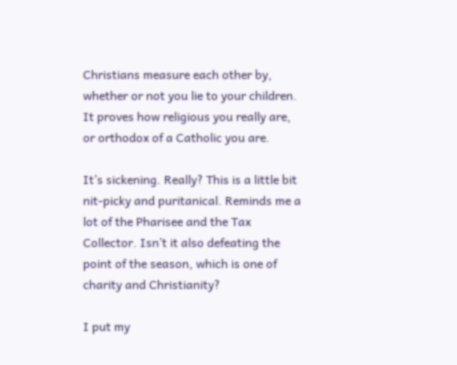Christians measure each other by, whether or not you lie to your children. It proves how religious you really are, or orthodox of a Catholic you are.

It’s sickening. Really? This is a little bit nit-picky and puritanical. Reminds me a lot of the Pharisee and the Tax Collector. Isn’t it also defeating the point of the season, which is one of charity and Christianity?

I put my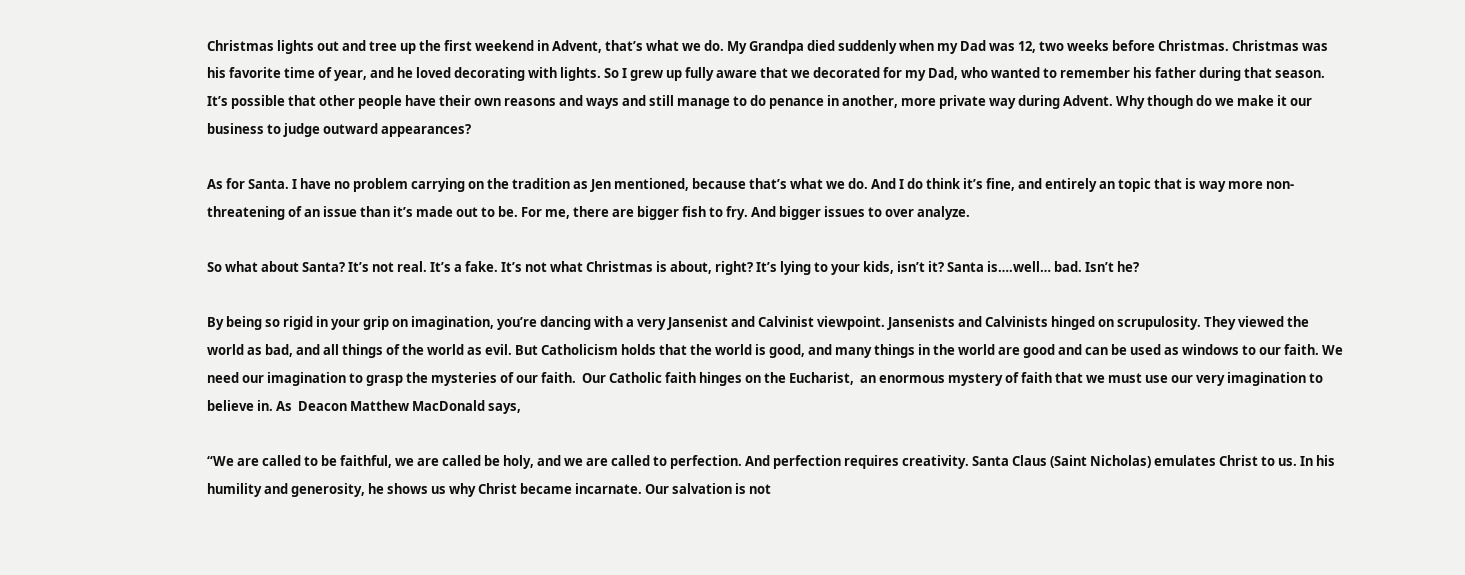Christmas lights out and tree up the first weekend in Advent, that’s what we do. My Grandpa died suddenly when my Dad was 12, two weeks before Christmas. Christmas was his favorite time of year, and he loved decorating with lights. So I grew up fully aware that we decorated for my Dad, who wanted to remember his father during that season. It’s possible that other people have their own reasons and ways and still manage to do penance in another, more private way during Advent. Why though do we make it our business to judge outward appearances?

As for Santa. I have no problem carrying on the tradition as Jen mentioned, because that’s what we do. And I do think it’s fine, and entirely an topic that is way more non-threatening of an issue than it’s made out to be. For me, there are bigger fish to fry. And bigger issues to over analyze.

So what about Santa? It’s not real. It’s a fake. It’s not what Christmas is about, right? It’s lying to your kids, isn’t it? Santa is….well… bad. Isn’t he?

By being so rigid in your grip on imagination, you’re dancing with a very Jansenist and Calvinist viewpoint. Jansenists and Calvinists hinged on scrupulosity. They viewed the world as bad, and all things of the world as evil. But Catholicism holds that the world is good, and many things in the world are good and can be used as windows to our faith. We need our imagination to grasp the mysteries of our faith.  Our Catholic faith hinges on the Eucharist,  an enormous mystery of faith that we must use our very imagination to believe in. As  Deacon Matthew MacDonald says,

“We are called to be faithful, we are called be holy, and we are called to perfection. And perfection requires creativity. Santa Claus (Saint Nicholas) emulates Christ to us. In his humility and generosity, he shows us why Christ became incarnate. Our salvation is not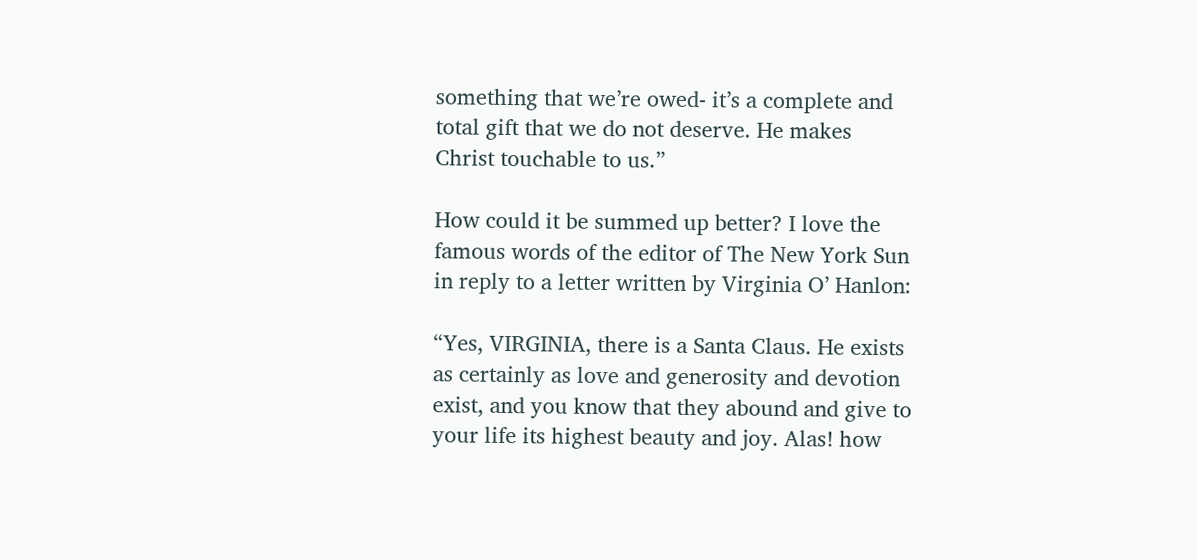something that we’re owed- it’s a complete and total gift that we do not deserve. He makes Christ touchable to us.”

How could it be summed up better? I love the famous words of the editor of The New York Sun in reply to a letter written by Virginia O’ Hanlon:

“Yes, VIRGINIA, there is a Santa Claus. He exists as certainly as love and generosity and devotion exist, and you know that they abound and give to your life its highest beauty and joy. Alas! how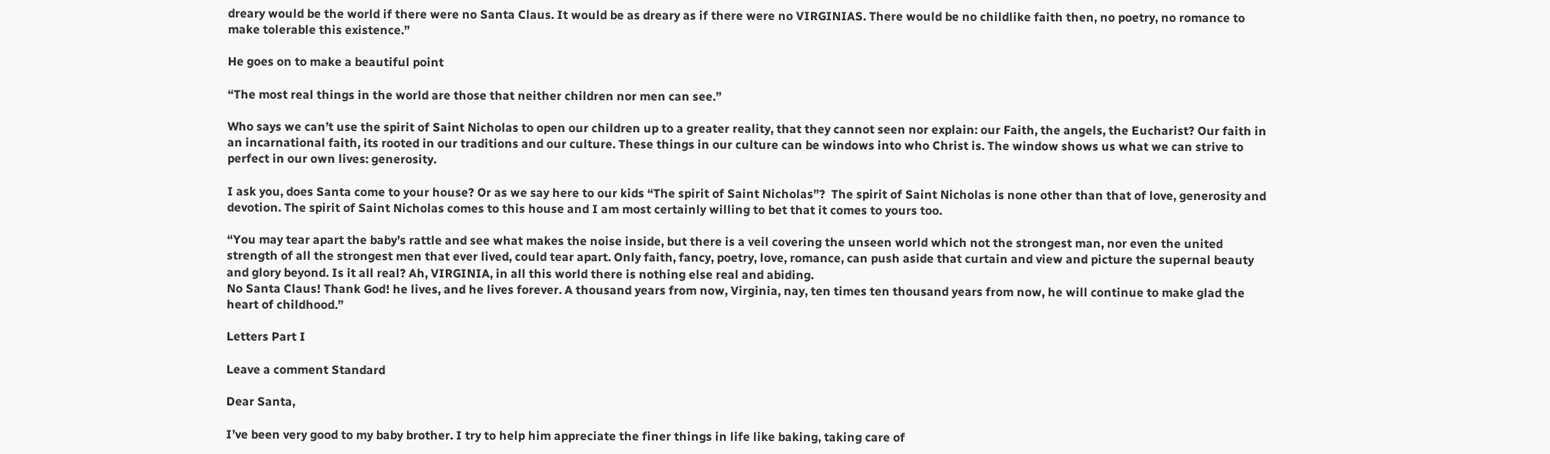dreary would be the world if there were no Santa Claus. It would be as dreary as if there were no VIRGINIAS. There would be no childlike faith then, no poetry, no romance to make tolerable this existence.”

He goes on to make a beautiful point

“The most real things in the world are those that neither children nor men can see.”

Who says we can’t use the spirit of Saint Nicholas to open our children up to a greater reality, that they cannot seen nor explain: our Faith, the angels, the Eucharist? Our faith in an incarnational faith, its rooted in our traditions and our culture. These things in our culture can be windows into who Christ is. The window shows us what we can strive to perfect in our own lives: generosity.

I ask you, does Santa come to your house? Or as we say here to our kids “The spirit of Saint Nicholas”?  The spirit of Saint Nicholas is none other than that of love, generosity and devotion. The spirit of Saint Nicholas comes to this house and I am most certainly willing to bet that it comes to yours too.

“You may tear apart the baby’s rattle and see what makes the noise inside, but there is a veil covering the unseen world which not the strongest man, nor even the united strength of all the strongest men that ever lived, could tear apart. Only faith, fancy, poetry, love, romance, can push aside that curtain and view and picture the supernal beauty and glory beyond. Is it all real? Ah, VIRGINIA, in all this world there is nothing else real and abiding.
No Santa Claus! Thank God! he lives, and he lives forever. A thousand years from now, Virginia, nay, ten times ten thousand years from now, he will continue to make glad the heart of childhood.”

Letters Part I

Leave a comment Standard

Dear Santa,

I’ve been very good to my baby brother. I try to help him appreciate the finer things in life like baking, taking care of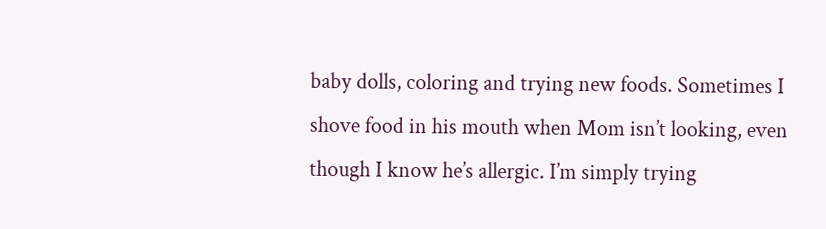baby dolls, coloring and trying new foods. Sometimes I shove food in his mouth when Mom isn’t looking, even though I know he’s allergic. I’m simply trying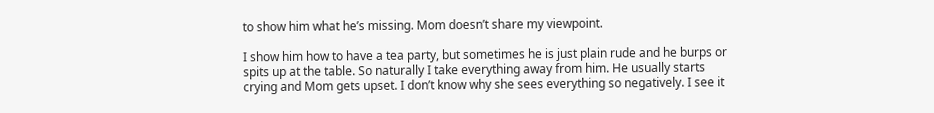to show him what he’s missing. Mom doesn’t share my viewpoint.

I show him how to have a tea party, but sometimes he is just plain rude and he burps or spits up at the table. So naturally I take everything away from him. He usually starts crying and Mom gets upset. I don’t know why she sees everything so negatively. I see it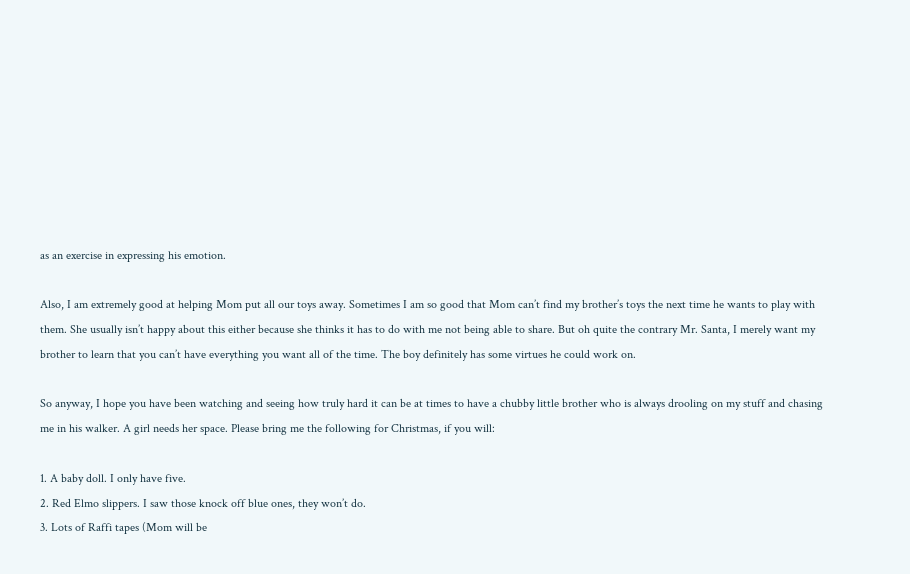as an exercise in expressing his emotion.

Also, I am extremely good at helping Mom put all our toys away. Sometimes I am so good that Mom can’t find my brother’s toys the next time he wants to play with them. She usually isn’t happy about this either because she thinks it has to do with me not being able to share. But oh quite the contrary Mr. Santa, I merely want my brother to learn that you can’t have everything you want all of the time. The boy definitely has some virtues he could work on.

So anyway, I hope you have been watching and seeing how truly hard it can be at times to have a chubby little brother who is always drooling on my stuff and chasing me in his walker. A girl needs her space. Please bring me the following for Christmas, if you will:

1. A baby doll. I only have five.
2. Red Elmo slippers. I saw those knock off blue ones, they won’t do.
3. Lots of Raffi tapes (Mom will be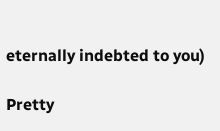eternally indebted to you)

Pretty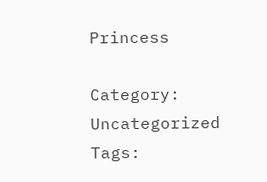Princess

Category: Uncategorized Tags: